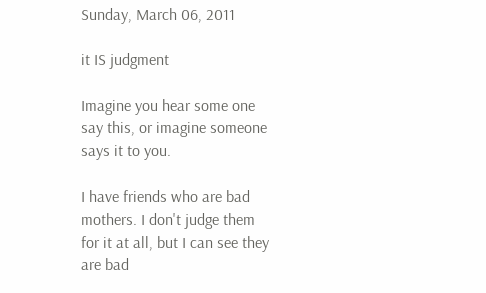Sunday, March 06, 2011

it IS judgment

Imagine you hear some one say this, or imagine someone says it to you.

I have friends who are bad mothers. I don't judge them for it at all, but I can see they are bad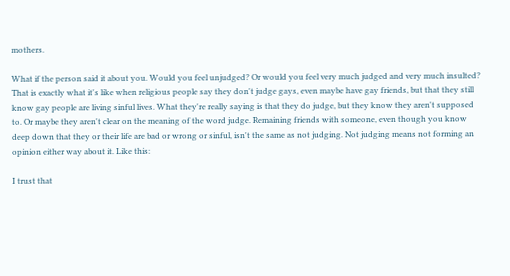mothers.

What if the person said it about you. Would you feel unjudged? Or would you feel very much judged and very much insulted? That is exactly what it's like when religious people say they don't judge gays, even maybe have gay friends, but that they still know gay people are living sinful lives. What they're really saying is that they do judge, but they know they aren't supposed to. Or maybe they aren't clear on the meaning of the word judge. Remaining friends with someone, even though you know deep down that they or their life are bad or wrong or sinful, isn't the same as not judging. Not judging means not forming an opinion either way about it. Like this:

I trust that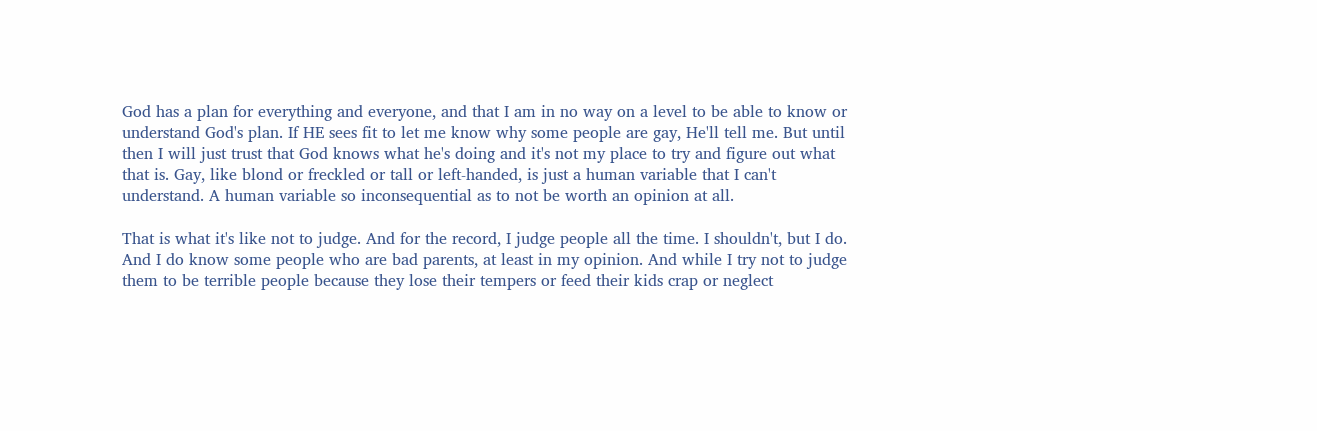God has a plan for everything and everyone, and that I am in no way on a level to be able to know or understand God's plan. If HE sees fit to let me know why some people are gay, He'll tell me. But until then I will just trust that God knows what he's doing and it's not my place to try and figure out what that is. Gay, like blond or freckled or tall or left-handed, is just a human variable that I can't understand. A human variable so inconsequential as to not be worth an opinion at all.

That is what it's like not to judge. And for the record, I judge people all the time. I shouldn't, but I do. And I do know some people who are bad parents, at least in my opinion. And while I try not to judge them to be terrible people because they lose their tempers or feed their kids crap or neglect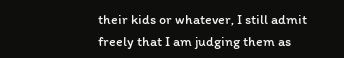their kids or whatever, I still admit freely that I am judging them as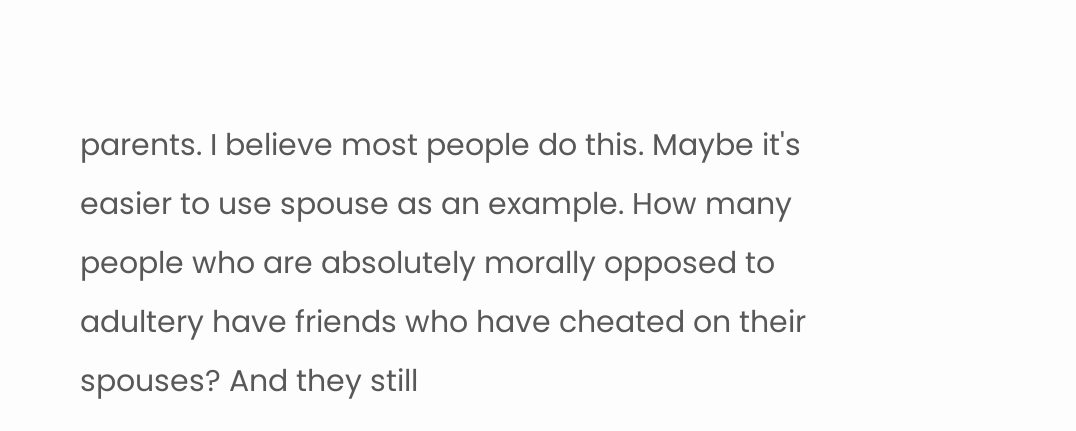parents. I believe most people do this. Maybe it's easier to use spouse as an example. How many people who are absolutely morally opposed to adultery have friends who have cheated on their spouses? And they still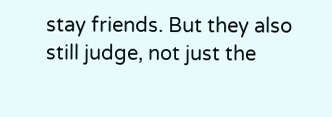stay friends. But they also still judge, not just the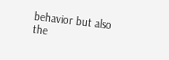behavior but also the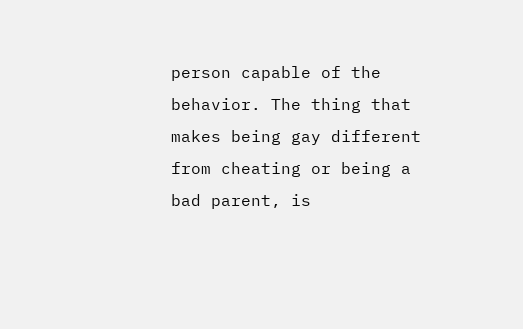person capable of the behavior. The thing that makes being gay different from cheating or being a bad parent, is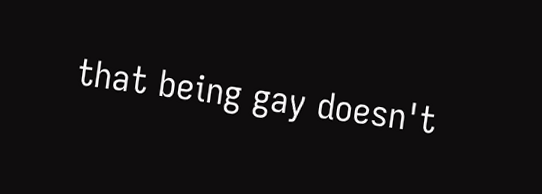that being gay doesn't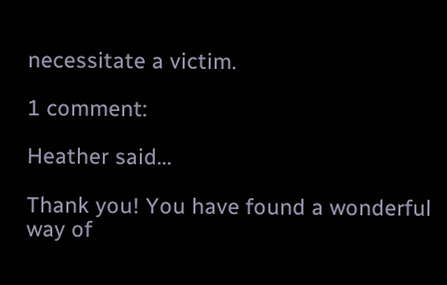necessitate a victim.

1 comment:

Heather said...

Thank you! You have found a wonderful way of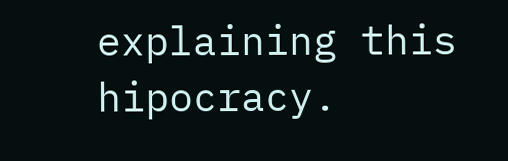explaining this hipocracy.